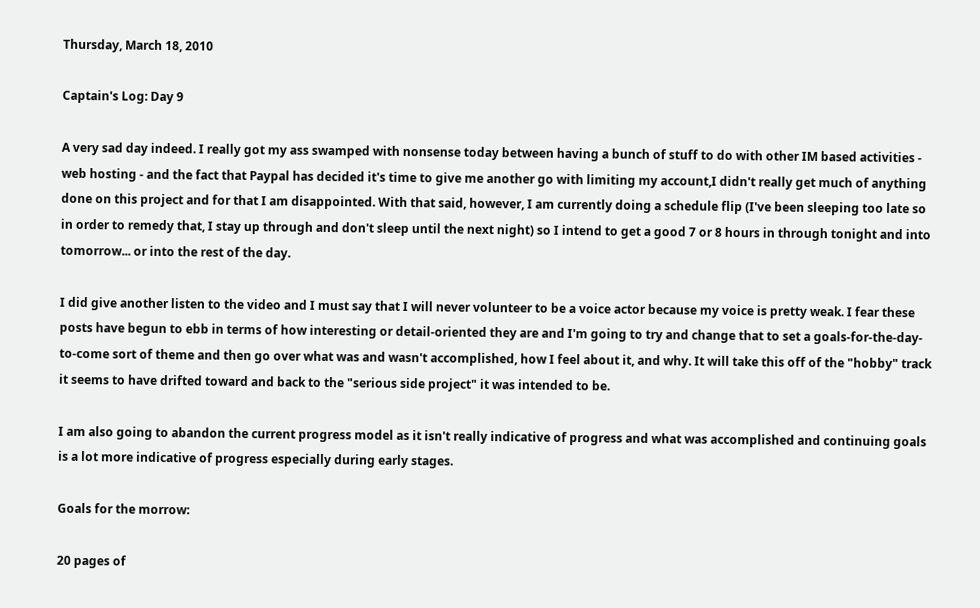Thursday, March 18, 2010

Captain's Log: Day 9

A very sad day indeed. I really got my ass swamped with nonsense today between having a bunch of stuff to do with other IM based activities - web hosting - and the fact that Paypal has decided it's time to give me another go with limiting my account,I didn't really get much of anything done on this project and for that I am disappointed. With that said, however, I am currently doing a schedule flip (I've been sleeping too late so in order to remedy that, I stay up through and don't sleep until the next night) so I intend to get a good 7 or 8 hours in through tonight and into tomorrow... or into the rest of the day.

I did give another listen to the video and I must say that I will never volunteer to be a voice actor because my voice is pretty weak. I fear these posts have begun to ebb in terms of how interesting or detail-oriented they are and I'm going to try and change that to set a goals-for-the-day-to-come sort of theme and then go over what was and wasn't accomplished, how I feel about it, and why. It will take this off of the "hobby" track it seems to have drifted toward and back to the "serious side project" it was intended to be.

I am also going to abandon the current progress model as it isn't really indicative of progress and what was accomplished and continuing goals is a lot more indicative of progress especially during early stages.

Goals for the morrow:

20 pages of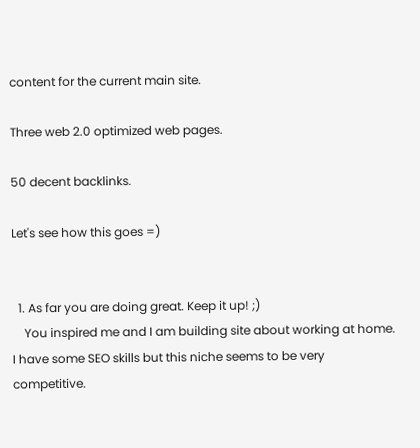content for the current main site.

Three web 2.0 optimized web pages.

50 decent backlinks.

Let's see how this goes =)


  1. As far you are doing great. Keep it up! ;)
    You inspired me and I am building site about working at home. I have some SEO skills but this niche seems to be very competitive.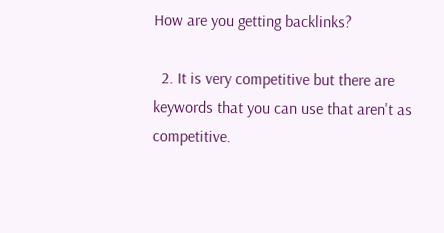How are you getting backlinks?

  2. It is very competitive but there are keywords that you can use that aren't as competitive.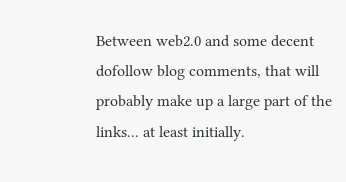Between web2.0 and some decent dofollow blog comments, that will probably make up a large part of the links... at least initially.